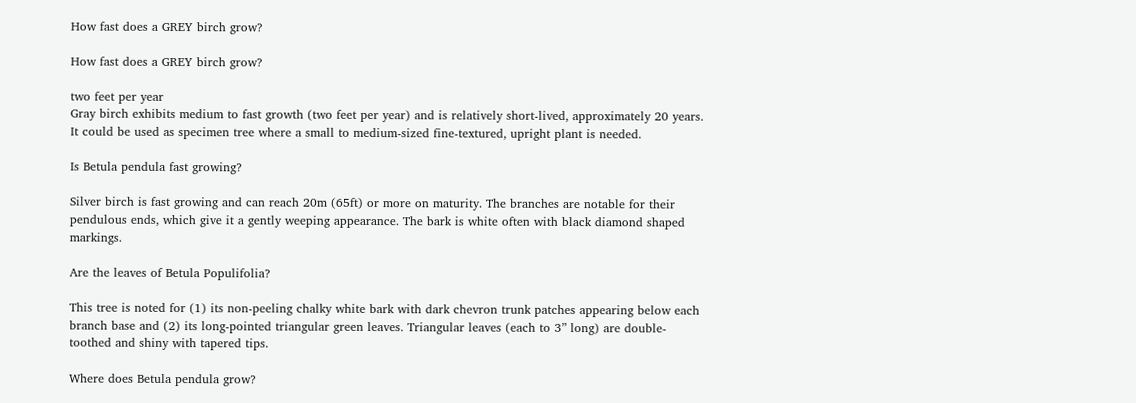How fast does a GREY birch grow?

How fast does a GREY birch grow?

two feet per year
Gray birch exhibits medium to fast growth (two feet per year) and is relatively short-lived, approximately 20 years. It could be used as specimen tree where a small to medium-sized fine-textured, upright plant is needed.

Is Betula pendula fast growing?

Silver birch is fast growing and can reach 20m (65ft) or more on maturity. The branches are notable for their pendulous ends, which give it a gently weeping appearance. The bark is white often with black diamond shaped markings.

Are the leaves of Betula Populifolia?

This tree is noted for (1) its non-peeling chalky white bark with dark chevron trunk patches appearing below each branch base and (2) its long-pointed triangular green leaves. Triangular leaves (each to 3” long) are double-toothed and shiny with tapered tips.

Where does Betula pendula grow?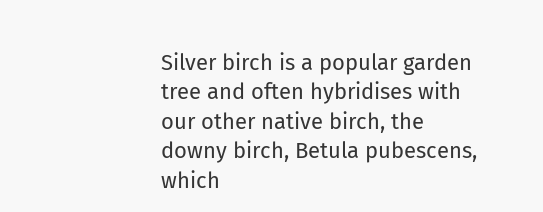Silver birch is a popular garden tree and often hybridises with our other native birch, the downy birch, Betula pubescens, which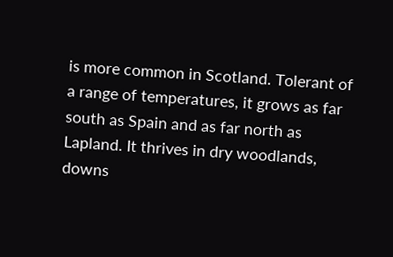is more common in Scotland. Tolerant of a range of temperatures, it grows as far south as Spain and as far north as Lapland. It thrives in dry woodlands, downs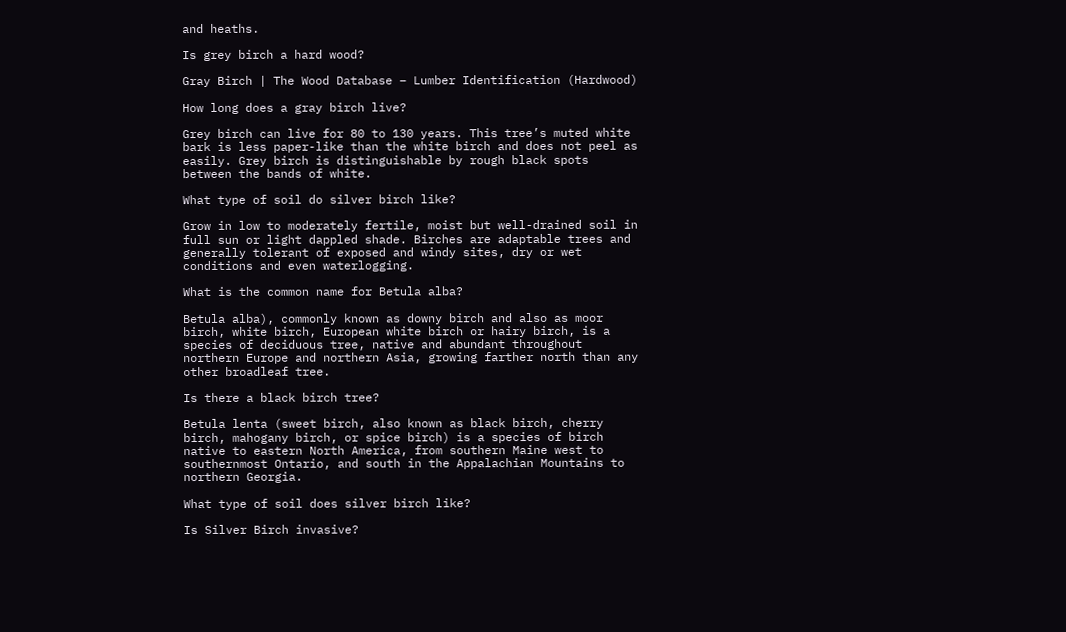and heaths.

Is grey birch a hard wood?

Gray Birch | The Wood Database – Lumber Identification (Hardwood)

How long does a gray birch live?

Grey birch can live for 80 to 130 years. This tree’s muted white bark is less paper-like than the white birch and does not peel as easily. Grey birch is distinguishable by rough black spots between the bands of white.

What type of soil do silver birch like?

Grow in low to moderately fertile, moist but well-drained soil in full sun or light dappled shade. Birches are adaptable trees and generally tolerant of exposed and windy sites, dry or wet conditions and even waterlogging.

What is the common name for Betula alba?

Betula alba), commonly known as downy birch and also as moor birch, white birch, European white birch or hairy birch, is a species of deciduous tree, native and abundant throughout northern Europe and northern Asia, growing farther north than any other broadleaf tree.

Is there a black birch tree?

Betula lenta (sweet birch, also known as black birch, cherry birch, mahogany birch, or spice birch) is a species of birch native to eastern North America, from southern Maine west to southernmost Ontario, and south in the Appalachian Mountains to northern Georgia.

What type of soil does silver birch like?

Is Silver Birch invasive?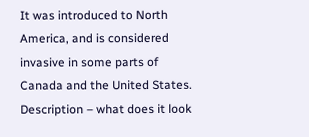It was introduced to North America, and is considered invasive in some parts of Canada and the United States. Description – what does it look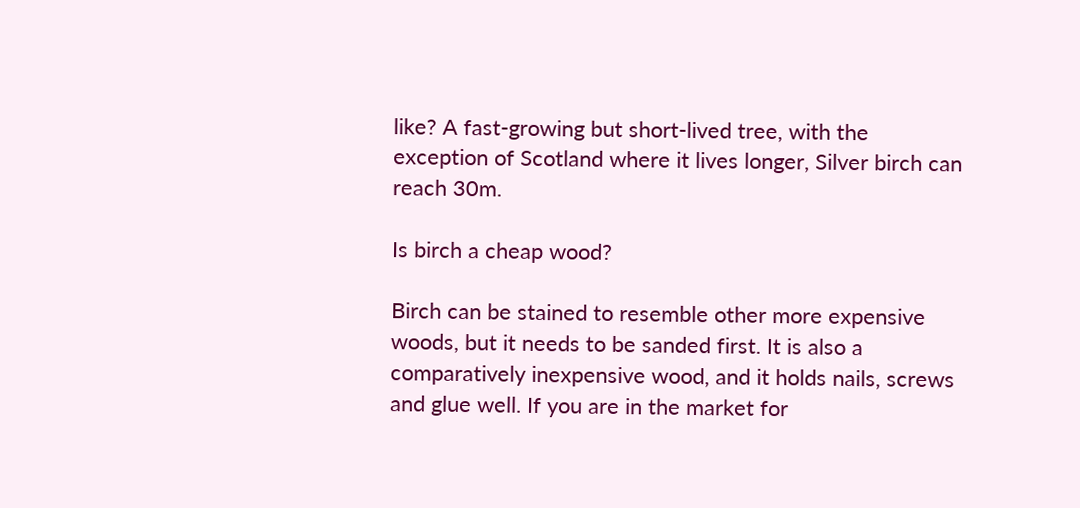like? A fast-growing but short-lived tree, with the exception of Scotland where it lives longer, Silver birch can reach 30m.

Is birch a cheap wood?

Birch can be stained to resemble other more expensive woods, but it needs to be sanded first. It is also a comparatively inexpensive wood, and it holds nails, screws and glue well. If you are in the market for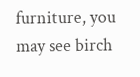furniture, you may see birch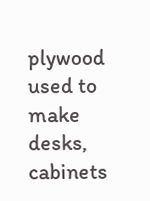plywood used to make desks, cabinets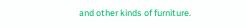and other kinds of furniture.